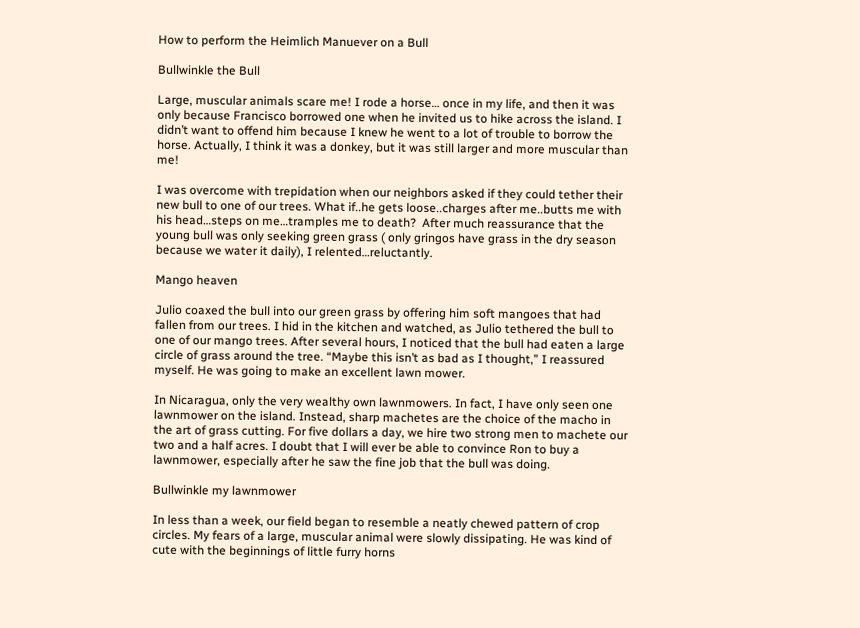How to perform the Heimlich Manuever on a Bull

Bullwinkle the Bull

Large, muscular animals scare me! I rode a horse… once in my life, and then it was only because Francisco borrowed one when he invited us to hike across the island. I didn’t want to offend him because I knew he went to a lot of trouble to borrow the horse. Actually, I think it was a donkey, but it was still larger and more muscular than me!

I was overcome with trepidation when our neighbors asked if they could tether their new bull to one of our trees. What if..he gets loose..charges after me..butts me with his head…steps on me…tramples me to death?  After much reassurance that the young bull was only seeking green grass ( only gringos have grass in the dry season because we water it daily), I relented…reluctantly.

Mango heaven

Julio coaxed the bull into our green grass by offering him soft mangoes that had fallen from our trees. I hid in the kitchen and watched, as Julio tethered the bull to one of our mango trees. After several hours, I noticed that the bull had eaten a large circle of grass around the tree. “Maybe this isn’t as bad as I thought,” I reassured myself. He was going to make an excellent lawn mower.

In Nicaragua, only the very wealthy own lawnmowers. In fact, I have only seen one lawnmower on the island. Instead, sharp machetes are the choice of the macho in the art of grass cutting. For five dollars a day, we hire two strong men to machete our two and a half acres. I doubt that I will ever be able to convince Ron to buy a lawnmower, especially after he saw the fine job that the bull was doing.

Bullwinkle my lawnmower

In less than a week, our field began to resemble a neatly chewed pattern of crop circles. My fears of a large, muscular animal were slowly dissipating. He was kind of cute with the beginnings of little furry horns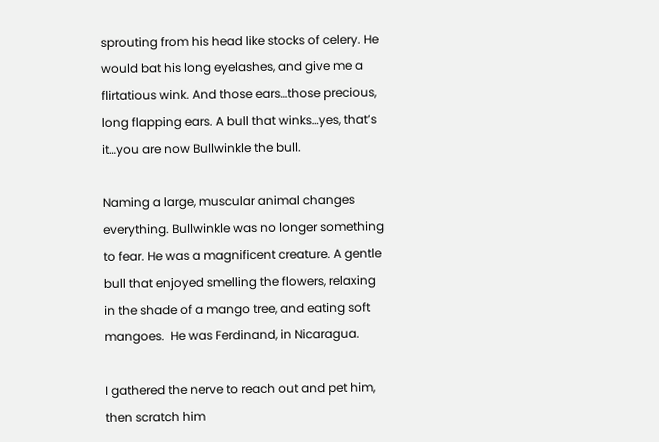sprouting from his head like stocks of celery. He would bat his long eyelashes, and give me a flirtatious wink. And those ears…those precious, long flapping ears. A bull that winks…yes, that’s it…you are now Bullwinkle the bull.

Naming a large, muscular animal changes everything. Bullwinkle was no longer something to fear. He was a magnificent creature. A gentle bull that enjoyed smelling the flowers, relaxing in the shade of a mango tree, and eating soft mangoes.  He was Ferdinand, in Nicaragua.

I gathered the nerve to reach out and pet him, then scratch him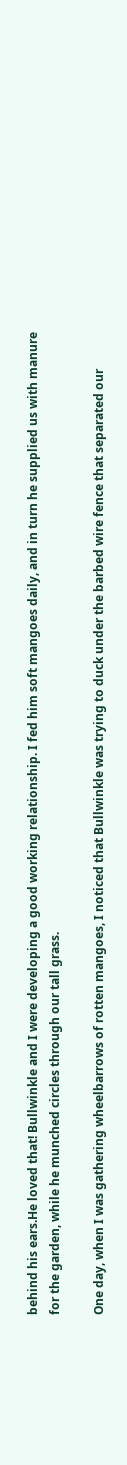behind his ears.He loved that! Bullwinkle and I were developing a good working relationship. I fed him soft mangoes daily, and in turn he supplied us with manure for the garden, while he munched circles through our tall grass.

One day, when I was gathering wheelbarrows of rotten mangoes, I noticed that Bullwinkle was trying to duck under the barbed wire fence that separated our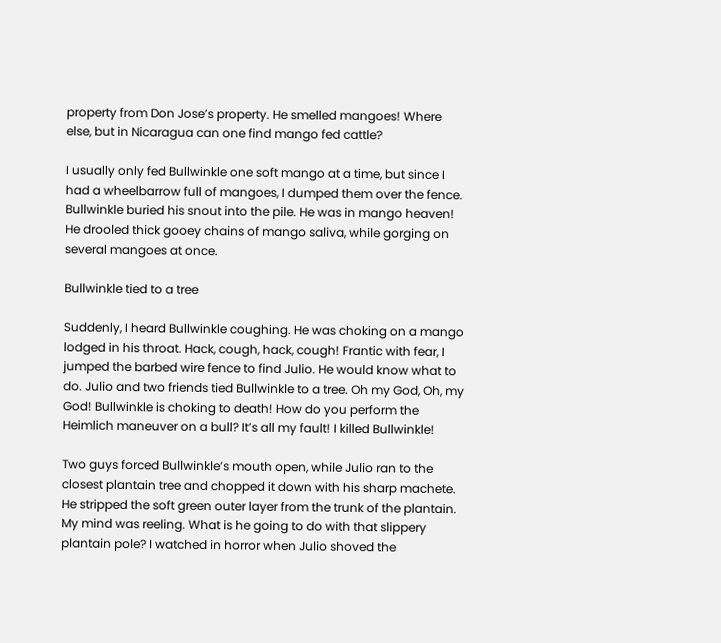property from Don Jose’s property. He smelled mangoes! Where else, but in Nicaragua can one find mango fed cattle?

I usually only fed Bullwinkle one soft mango at a time, but since I had a wheelbarrow full of mangoes, I dumped them over the fence. Bullwinkle buried his snout into the pile. He was in mango heaven! He drooled thick gooey chains of mango saliva, while gorging on several mangoes at once.

Bullwinkle tied to a tree

Suddenly, I heard Bullwinkle coughing. He was choking on a mango lodged in his throat. Hack, cough, hack, cough! Frantic with fear, I jumped the barbed wire fence to find Julio. He would know what to do. Julio and two friends tied Bullwinkle to a tree. Oh my God, Oh, my God! Bullwinkle is choking to death! How do you perform the Heimlich maneuver on a bull? It’s all my fault! I killed Bullwinkle!

Two guys forced Bullwinkle’s mouth open, while Julio ran to the closest plantain tree and chopped it down with his sharp machete. He stripped the soft green outer layer from the trunk of the plantain. My mind was reeling. What is he going to do with that slippery plantain pole? I watched in horror when Julio shoved the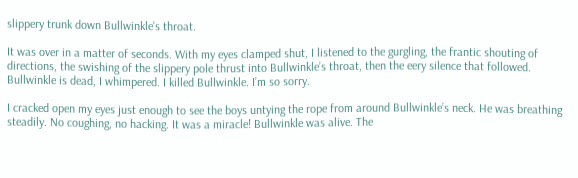slippery trunk down Bullwinkle’s throat.

It was over in a matter of seconds. With my eyes clamped shut, I listened to the gurgling, the frantic shouting of directions, the swishing of the slippery pole thrust into Bullwinkle’s throat, then the eery silence that followed. Bullwinkle is dead, I whimpered. I killed Bullwinkle. I’m so sorry.

I cracked open my eyes just enough to see the boys untying the rope from around Bullwinkle’s neck. He was breathing steadily. No coughing, no hacking. It was a miracle! Bullwinkle was alive. The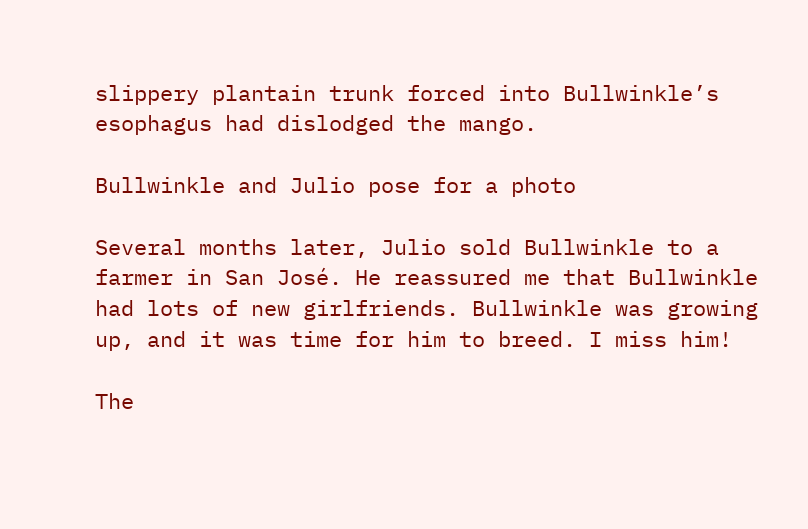slippery plantain trunk forced into Bullwinkle’s esophagus had dislodged the mango.

Bullwinkle and Julio pose for a photo

Several months later, Julio sold Bullwinkle to a farmer in San José. He reassured me that Bullwinkle had lots of new girlfriends. Bullwinkle was growing up, and it was time for him to breed. I miss him!

The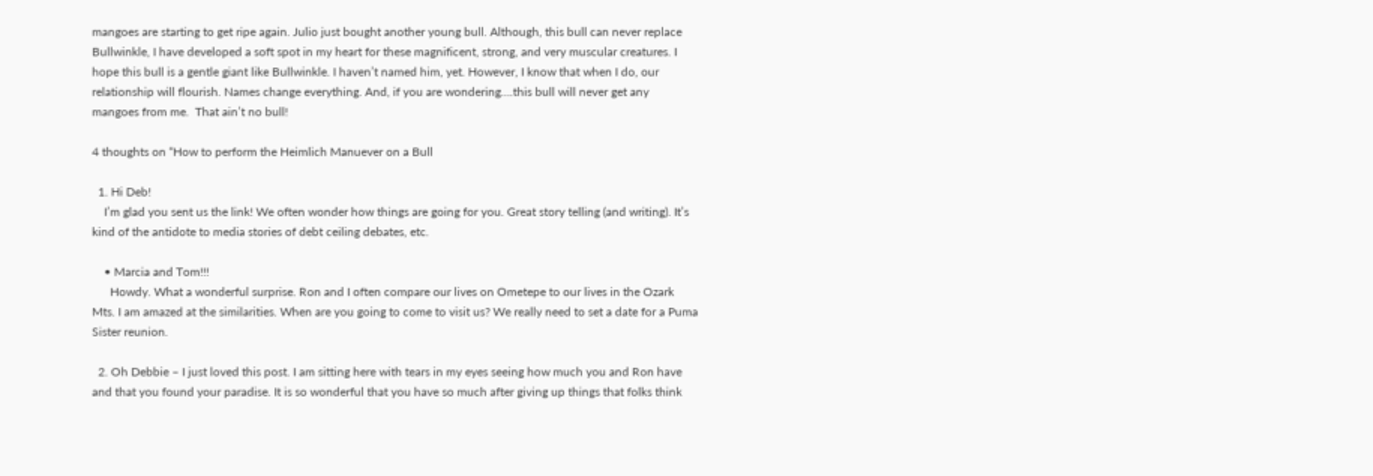mangoes are starting to get ripe again. Julio just bought another young bull. Although, this bull can never replace Bullwinkle, I have developed a soft spot in my heart for these magnificent, strong, and very muscular creatures. I hope this bull is a gentle giant like Bullwinkle. I haven’t named him, yet. However, I know that when I do, our relationship will flourish. Names change everything. And, if you are wondering….this bull will never get any mangoes from me.  That ain’t no bull!

4 thoughts on “How to perform the Heimlich Manuever on a Bull

  1. Hi Deb!
    I’m glad you sent us the link! We often wonder how things are going for you. Great story telling (and writing). It’s kind of the antidote to media stories of debt ceiling debates, etc.

    • Marcia and Tom!!!
      Howdy. What a wonderful surprise. Ron and I often compare our lives on Ometepe to our lives in the Ozark Mts. I am amazed at the similarities. When are you going to come to visit us? We really need to set a date for a Puma Sister reunion.

  2. Oh Debbie – I just loved this post. I am sitting here with tears in my eyes seeing how much you and Ron have and that you found your paradise. It is so wonderful that you have so much after giving up things that folks think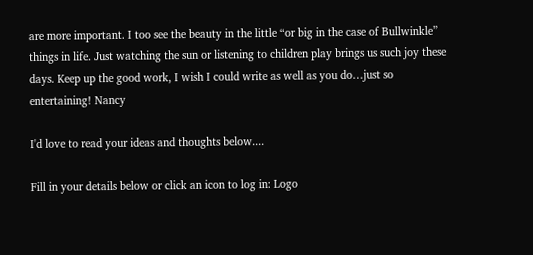are more important. I too see the beauty in the little “or big in the case of Bullwinkle” things in life. Just watching the sun or listening to children play brings us such joy these days. Keep up the good work, I wish I could write as well as you do…just so entertaining! Nancy

I'd love to read your ideas and thoughts below....

Fill in your details below or click an icon to log in: Logo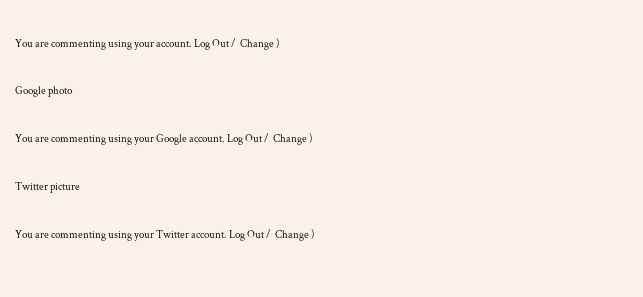You are commenting using your account. Log Out /  Change )

Google photo

You are commenting using your Google account. Log Out /  Change )

Twitter picture

You are commenting using your Twitter account. Log Out /  Change )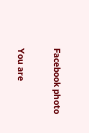Facebook photo

You are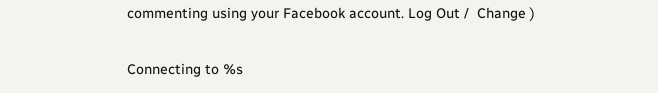commenting using your Facebook account. Log Out /  Change )

Connecting to %s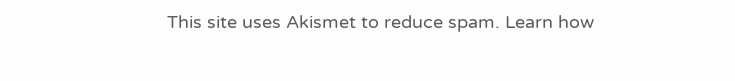This site uses Akismet to reduce spam. Learn how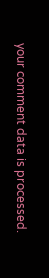your comment data is processed.